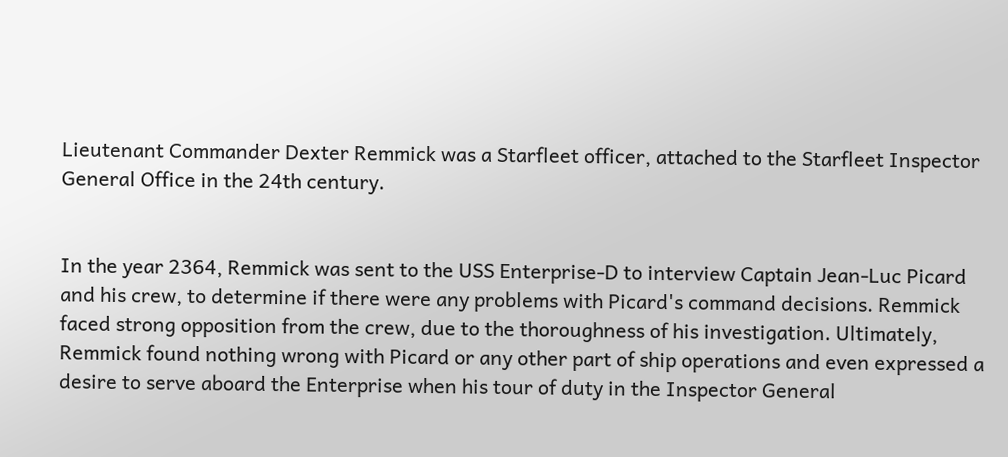Lieutenant Commander Dexter Remmick was a Starfleet officer, attached to the Starfleet Inspector General Office in the 24th century.


In the year 2364, Remmick was sent to the USS Enterprise-D to interview Captain Jean-Luc Picard and his crew, to determine if there were any problems with Picard's command decisions. Remmick faced strong opposition from the crew, due to the thoroughness of his investigation. Ultimately, Remmick found nothing wrong with Picard or any other part of ship operations and even expressed a desire to serve aboard the Enterprise when his tour of duty in the Inspector General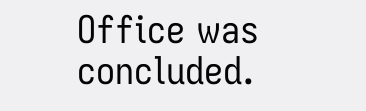Office was concluded.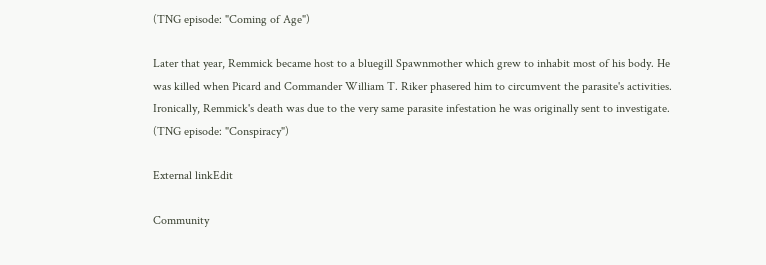(TNG episode: "Coming of Age")

Later that year, Remmick became host to a bluegill Spawnmother which grew to inhabit most of his body. He was killed when Picard and Commander William T. Riker phasered him to circumvent the parasite's activities. Ironically, Remmick's death was due to the very same parasite infestation he was originally sent to investigate. (TNG episode: "Conspiracy")

External linkEdit

Community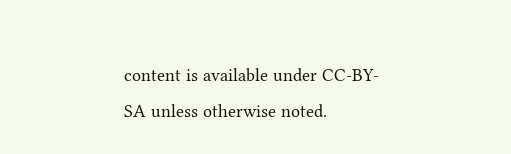content is available under CC-BY-SA unless otherwise noted.